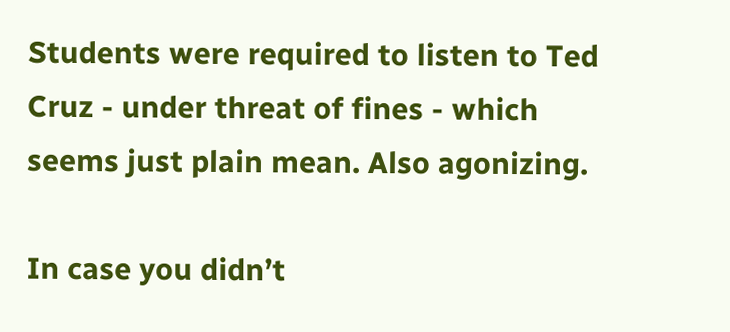Students were required to listen to Ted Cruz - under threat of fines - which seems just plain mean. Also agonizing.

In case you didn’t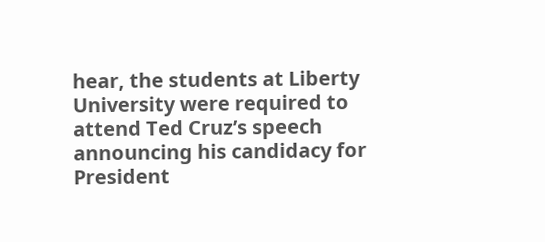hear, the students at Liberty University were required to attend Ted Cruz’s speech announcing his candidacy for President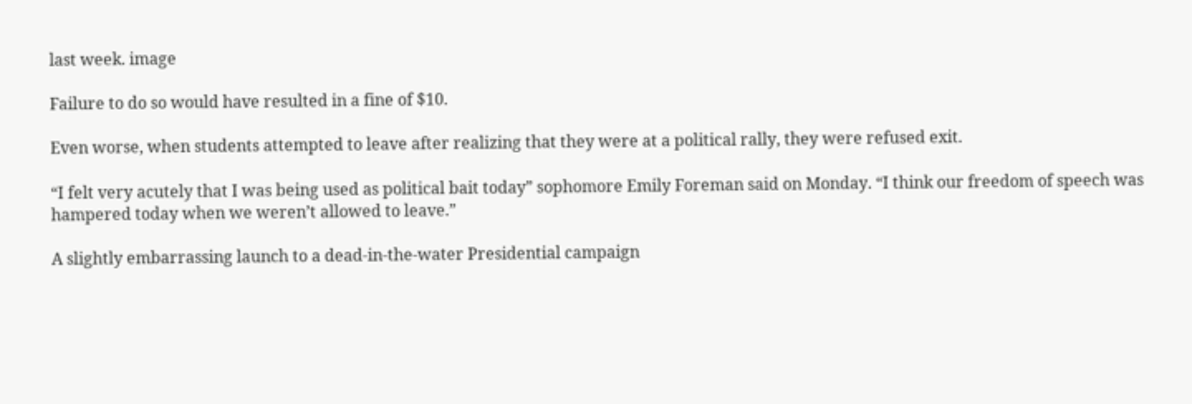last week. image

Failure to do so would have resulted in a fine of $10.

Even worse, when students attempted to leave after realizing that they were at a political rally, they were refused exit.

“I felt very acutely that I was being used as political bait today” sophomore Emily Foreman said on Monday. “I think our freedom of speech was hampered today when we weren’t allowed to leave.”

A slightly embarrassing launch to a dead-in-the-water Presidential campaign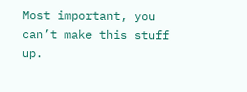Most important, you can’t make this stuff up.